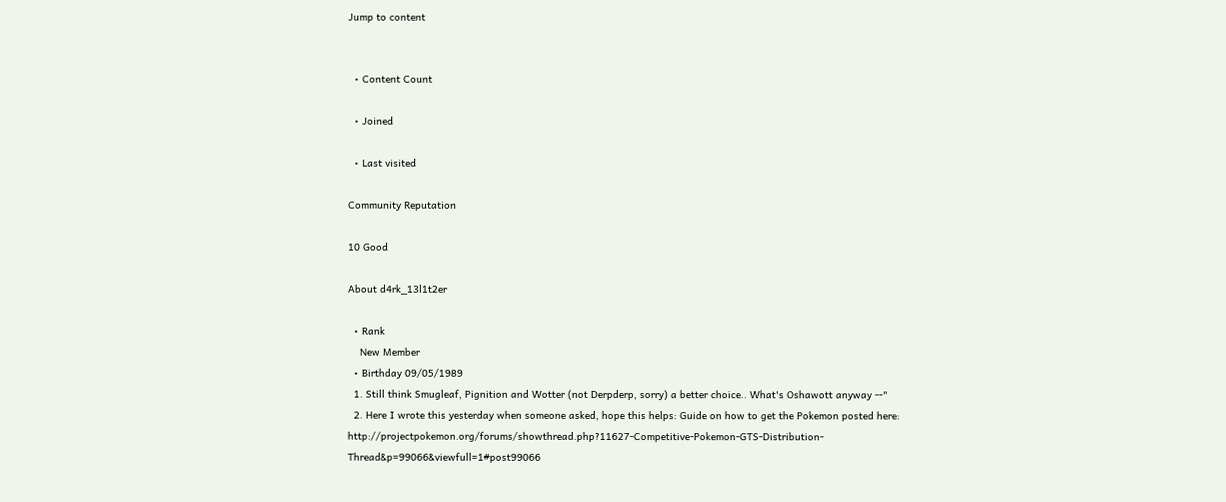Jump to content


  • Content Count

  • Joined

  • Last visited

Community Reputation

10 Good

About d4rk_13l1t2er

  • Rank
    New Member
  • Birthday 09/05/1989
  1. Still think Smugleaf, Pignition and Wotter (not Derpderp, sorry) a better choice.. What's Oshawott anyway --"
  2. Here I wrote this yesterday when someone asked, hope this helps: Guide on how to get the Pokemon posted here: http://projectpokemon.org/forums/showthread.php?11627-Competitive-Pokemon-GTS-Distribution-Thread&p=99066&viewfull=1#post99066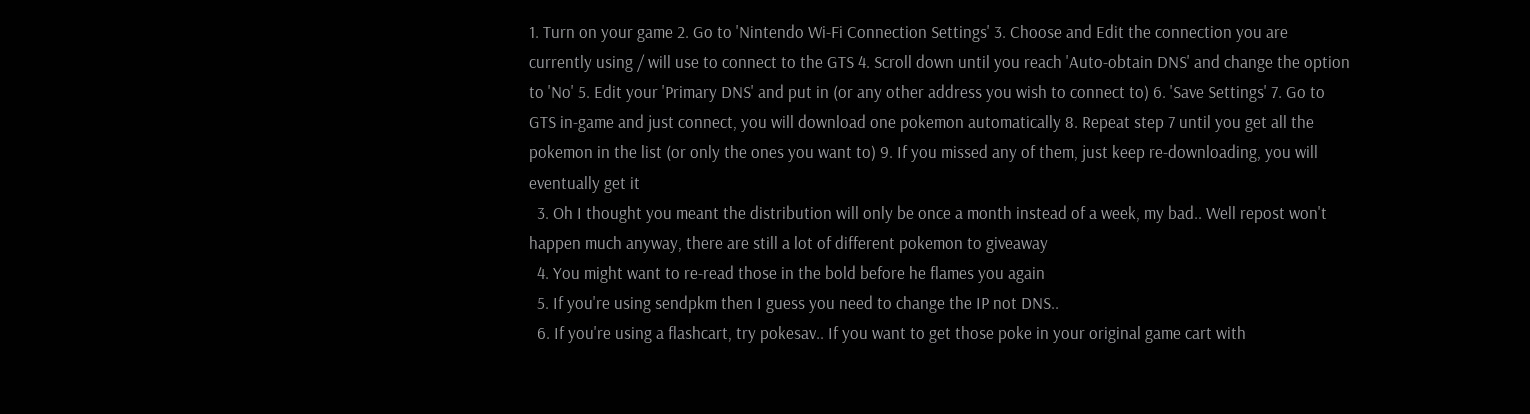1. Turn on your game 2. Go to 'Nintendo Wi-Fi Connection Settings' 3. Choose and Edit the connection you are currently using / will use to connect to the GTS 4. Scroll down until you reach 'Auto-obtain DNS' and change the option to 'No' 5. Edit your 'Primary DNS' and put in (or any other address you wish to connect to) 6. 'Save Settings' 7. Go to GTS in-game and just connect, you will download one pokemon automatically 8. Repeat step 7 until you get all the pokemon in the list (or only the ones you want to) 9. If you missed any of them, just keep re-downloading, you will eventually get it
  3. Oh I thought you meant the distribution will only be once a month instead of a week, my bad.. Well repost won't happen much anyway, there are still a lot of different pokemon to giveaway
  4. You might want to re-read those in the bold before he flames you again
  5. If you're using sendpkm then I guess you need to change the IP not DNS..
  6. If you're using a flashcart, try pokesav.. If you want to get those poke in your original game cart with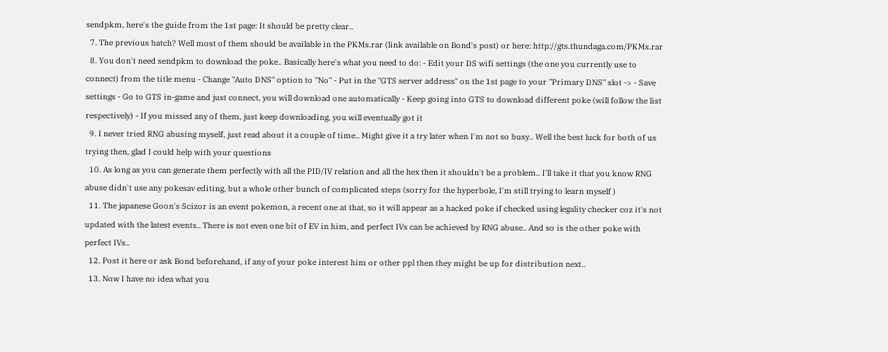sendpkm, here's the guide from the 1st page: It should be pretty clear..
  7. The previous batch? Well most of them should be available in the PKMs.rar (link available on Bond's post) or here: http://gts.thundaga.com/PKMs.rar
  8. You don't need sendpkm to download the poke.. Basically here's what you need to do: - Edit your DS wifi settings (the one you currently use to connect) from the title menu - Change "Auto DNS" option to "No" - Put in the "GTS server address" on the 1st page to your "Primary DNS" slot -> - Save settings - Go to GTS in-game and just connect, you will download one automatically - Keep going into GTS to download different poke (will follow the list respectively) - If you missed any of them, just keep downloading, you will eventually got it
  9. I never tried RNG abusing myself, just read about it a couple of time.. Might give it a try later when I'm not so busy.. Well the best luck for both of us trying then, glad I could help with your questions
  10. As long as you can generate them perfectly with all the PID/IV relation and all the hex then it shouldn't be a problem.. I'll take it that you know RNG abuse didn't use any pokesav editing, but a whole other bunch of complicated steps (sorry for the hyperbole, I'm still trying to learn myself )
  11. The japanese Goon's Scizor is an event pokemon, a recent one at that, so it will appear as a hacked poke if checked using legality checker coz it's not updated with the latest events.. There is not even one bit of EV in him, and perfect IVs can be achieved by RNG abuse.. And so is the other poke with perfect IVs..
  12. Post it here or ask Bond beforehand, if any of your poke interest him or other ppl then they might be up for distribution next..
  13. Now I have no idea what you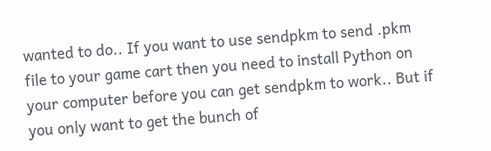wanted to do.. If you want to use sendpkm to send .pkm file to your game cart then you need to install Python on your computer before you can get sendpkm to work.. But if you only want to get the bunch of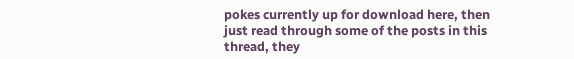pokes currently up for download here, then just read through some of the posts in this thread, they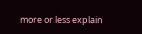more or less explain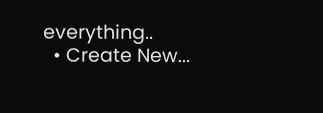everything..
  • Create New...